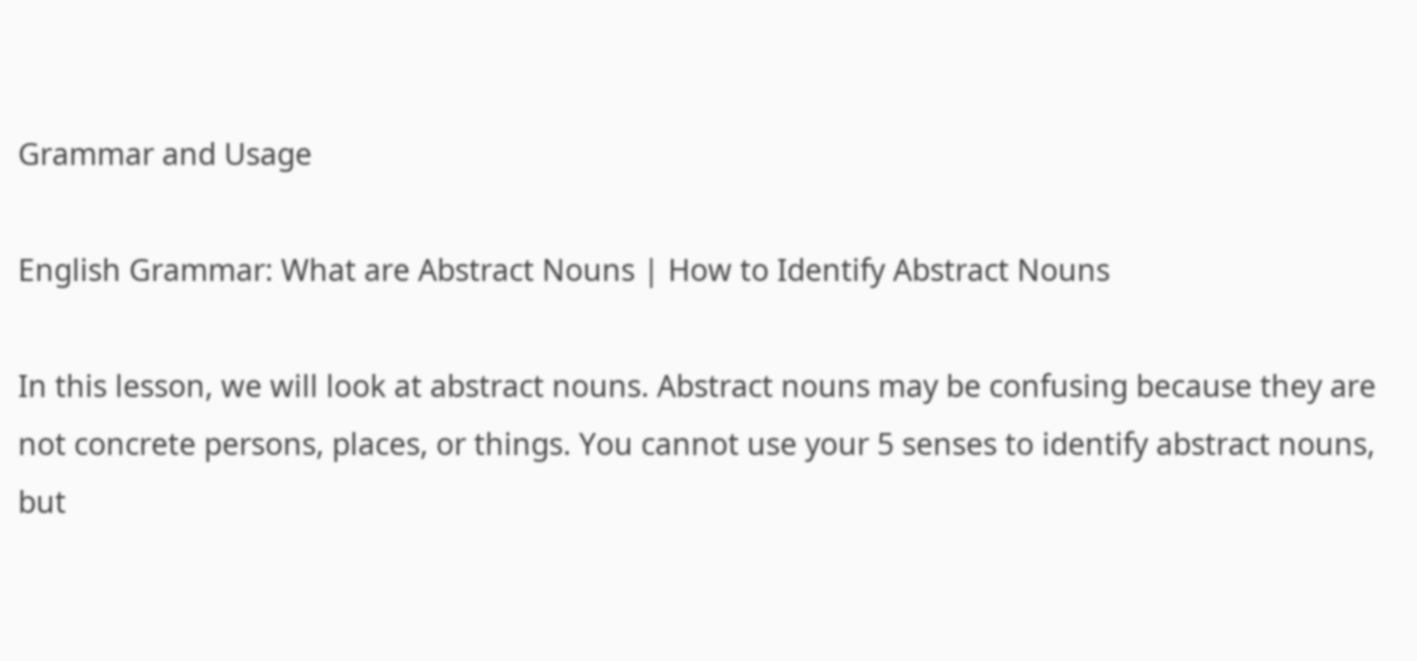Grammar and Usage

English Grammar: What are Abstract Nouns | How to Identify Abstract Nouns

In this lesson, we will look at abstract nouns. Abstract nouns may be confusing because they are not concrete persons, places, or things. You cannot use your 5 senses to identify abstract nouns, but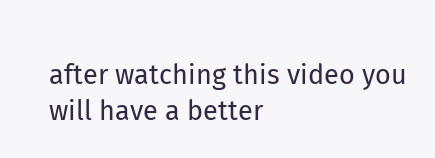after watching this video you will have a better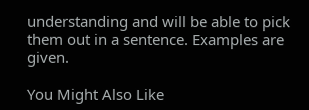understanding and will be able to pick them out in a sentence. Examples are given.

You Might Also Like